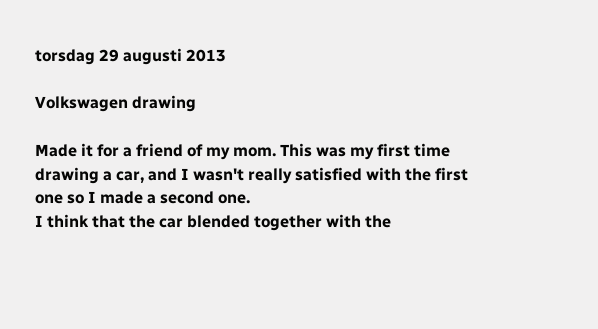torsdag 29 augusti 2013

Volkswagen drawing

Made it for a friend of my mom. This was my first time drawing a car, and I wasn't really satisfied with the first one so I made a second one.
I think that the car blended together with the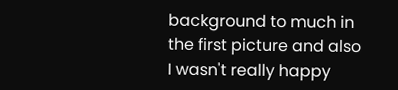background to much in the first picture and also I wasn't really happy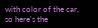with color of the car, so here's the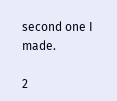second one I made.

2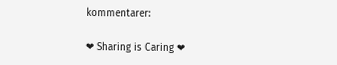kommentarer:

❤ Sharing is Caring ❤